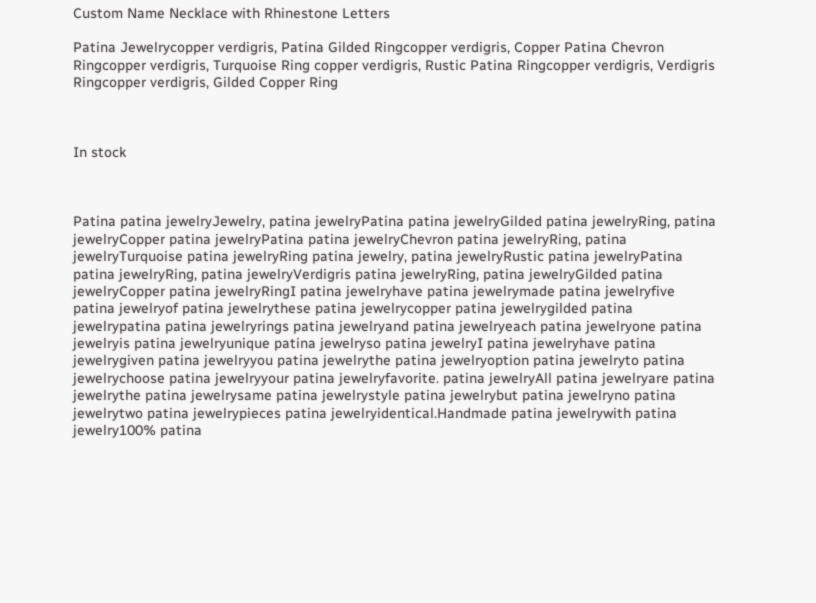Custom Name Necklace with Rhinestone Letters

Patina Jewelrycopper verdigris, Patina Gilded Ringcopper verdigris, Copper Patina Chevron Ringcopper verdigris, Turquoise Ring copper verdigris, Rustic Patina Ringcopper verdigris, Verdigris Ringcopper verdigris, Gilded Copper Ring



In stock



Patina patina jewelryJewelry, patina jewelryPatina patina jewelryGilded patina jewelryRing, patina jewelryCopper patina jewelryPatina patina jewelryChevron patina jewelryRing, patina jewelryTurquoise patina jewelryRing patina jewelry, patina jewelryRustic patina jewelryPatina patina jewelryRing, patina jewelryVerdigris patina jewelryRing, patina jewelryGilded patina jewelryCopper patina jewelryRingI patina jewelryhave patina jewelrymade patina jewelryfive patina jewelryof patina jewelrythese patina jewelrycopper patina jewelrygilded patina jewelrypatina patina jewelryrings patina jewelryand patina jewelryeach patina jewelryone patina jewelryis patina jewelryunique patina jewelryso patina jewelryI patina jewelryhave patina jewelrygiven patina jewelryyou patina jewelrythe patina jewelryoption patina jewelryto patina jewelrychoose patina jewelryyour patina jewelryfavorite. patina jewelryAll patina jewelryare patina jewelrythe patina jewelrysame patina jewelrystyle patina jewelrybut patina jewelryno patina jewelrytwo patina jewelrypieces patina jewelryidentical.Handmade patina jewelrywith patina jewelry100% patina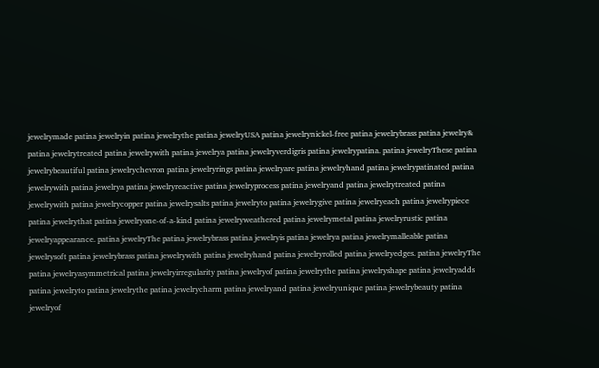jewelrymade patina jewelryin patina jewelrythe patina jewelryUSA patina jewelrynickel-free patina jewelrybrass patina jewelry& patina jewelrytreated patina jewelrywith patina jewelrya patina jewelryverdigris patina jewelrypatina. patina jewelryThese patina jewelrybeautiful patina jewelrychevron patina jewelryrings patina jewelryare patina jewelryhand patina jewelrypatinated patina jewelrywith patina jewelrya patina jewelryreactive patina jewelryprocess patina jewelryand patina jewelrytreated patina jewelrywith patina jewelrycopper patina jewelrysalts patina jewelryto patina jewelrygive patina jewelryeach patina jewelrypiece patina jewelrythat patina jewelryone-of-a-kind patina jewelryweathered patina jewelrymetal patina jewelryrustic patina jewelryappearance. patina jewelryThe patina jewelrybrass patina jewelryis patina jewelrya patina jewelrymalleable patina jewelrysoft patina jewelrybrass patina jewelrywith patina jewelryhand patina jewelryrolled patina jewelryedges. patina jewelryThe patina jewelryasymmetrical patina jewelryirregularity patina jewelryof patina jewelrythe patina jewelryshape patina jewelryadds patina jewelryto patina jewelrythe patina jewelrycharm patina jewelryand patina jewelryunique patina jewelrybeauty patina jewelryof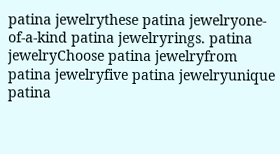patina jewelrythese patina jewelryone-of-a-kind patina jewelryrings. patina jewelryChoose patina jewelryfrom patina jewelryfive patina jewelryunique patina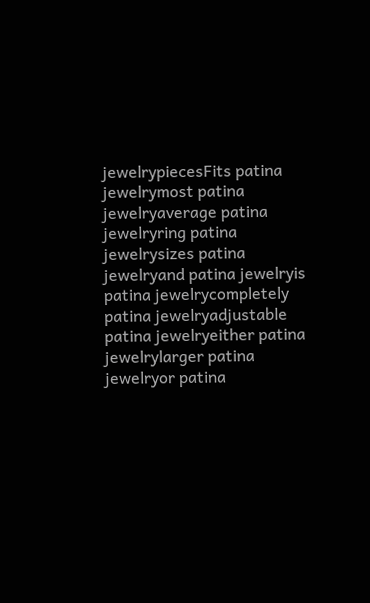jewelrypiecesFits patina jewelrymost patina jewelryaverage patina jewelryring patina jewelrysizes patina jewelryand patina jewelryis patina jewelrycompletely patina jewelryadjustable patina jewelryeither patina jewelrylarger patina jewelryor patina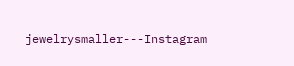jewelrysmaller---Instagram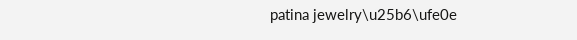patina jewelry\u25b6\ufe0e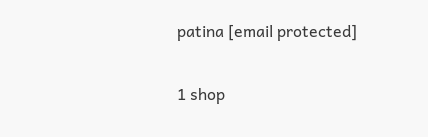patina [email protected]

1 shop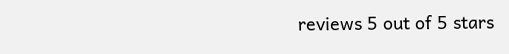reviews 5 out of 5 stars